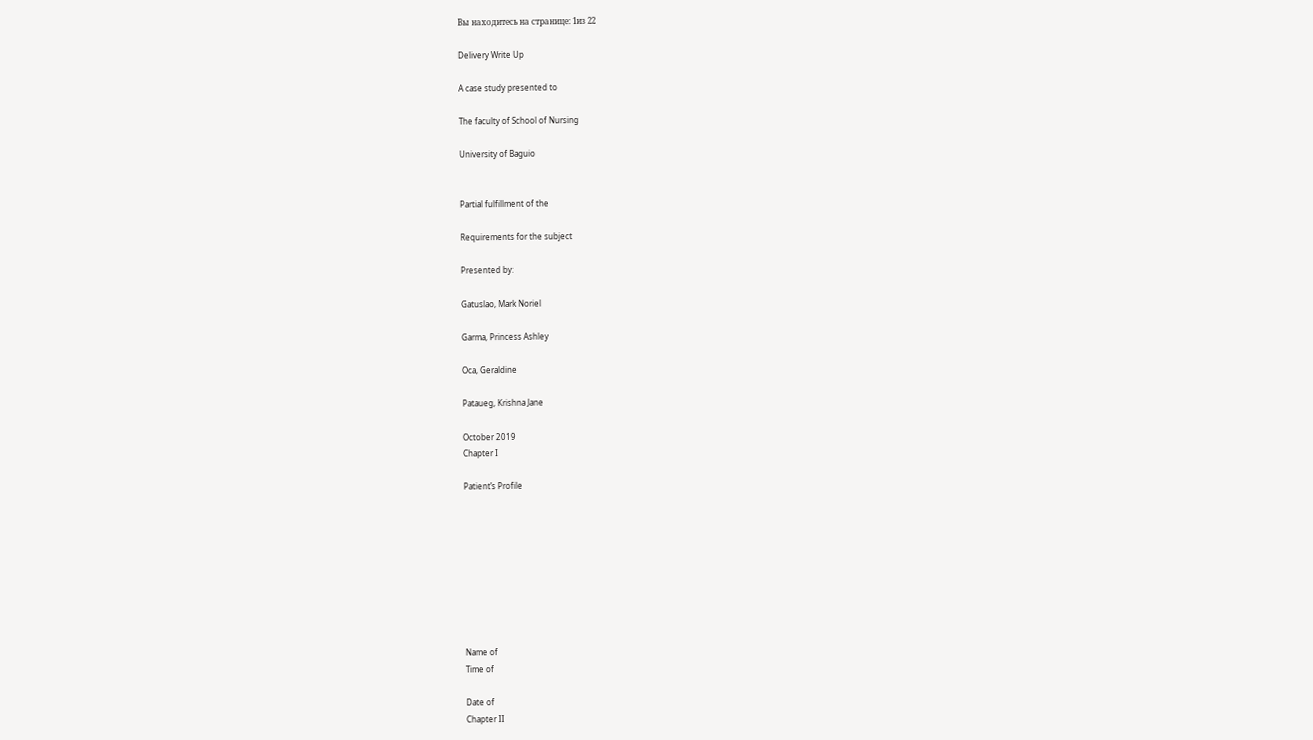Вы находитесь на странице: 1из 22

Delivery Write Up

A case study presented to

The faculty of School of Nursing

University of Baguio


Partial fulfillment of the

Requirements for the subject

Presented by:

Gatuslao, Mark Noriel

Garma, Princess Ashley

Oca, Geraldine

Pataueg, Krishna Jane

October 2019
Chapter I

Patient’s Profile









Name of
Time of

Date of
Chapter II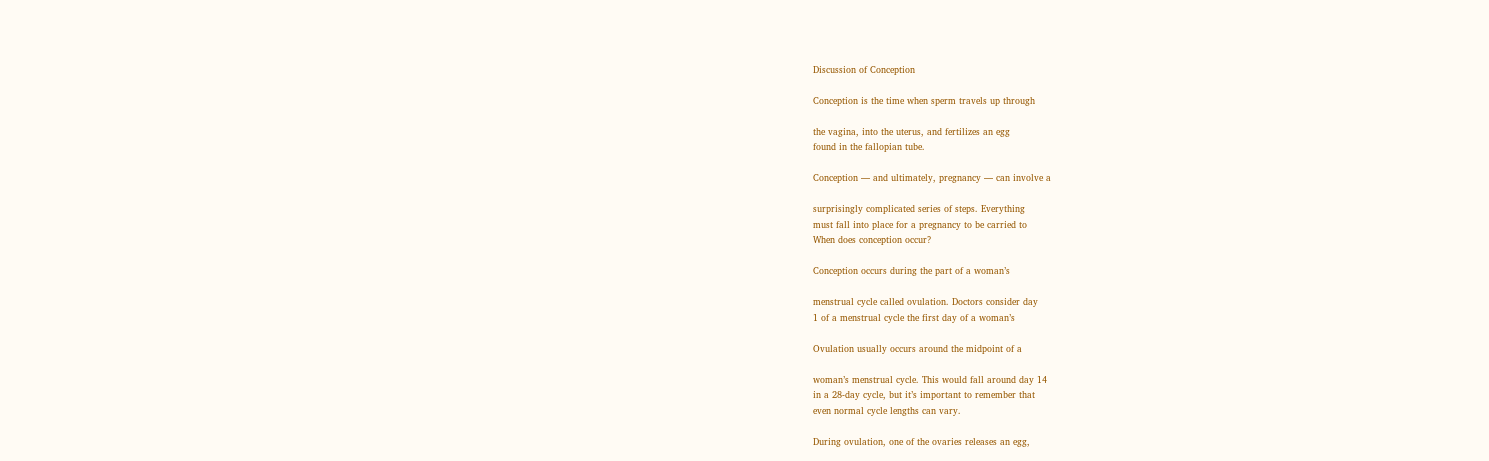Discussion of Conception

Conception is the time when sperm travels up through

the vagina, into the uterus, and fertilizes an egg
found in the fallopian tube.

Conception — and ultimately, pregnancy — can involve a

surprisingly complicated series of steps. Everything
must fall into place for a pregnancy to be carried to
When does conception occur?

Conception occurs during the part of a woman’s

menstrual cycle called ovulation. Doctors consider day
1 of a menstrual cycle the first day of a woman’s

Ovulation usually occurs around the midpoint of a

woman’s menstrual cycle. This would fall around day 14
in a 28-day cycle, but it’s important to remember that
even normal cycle lengths can vary.

During ovulation, one of the ovaries releases an egg,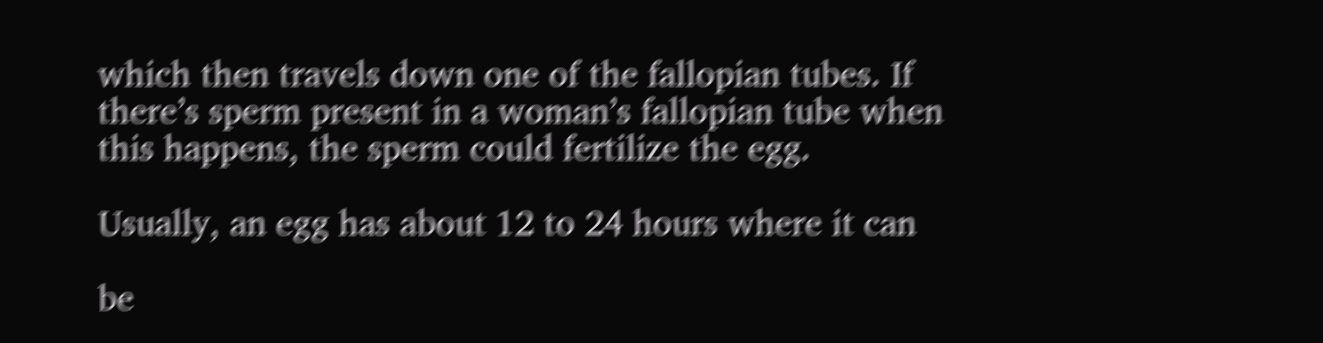which then travels down one of the fallopian tubes. If
there’s sperm present in a woman’s fallopian tube when
this happens, the sperm could fertilize the egg.

Usually, an egg has about 12 to 24 hours where it can

be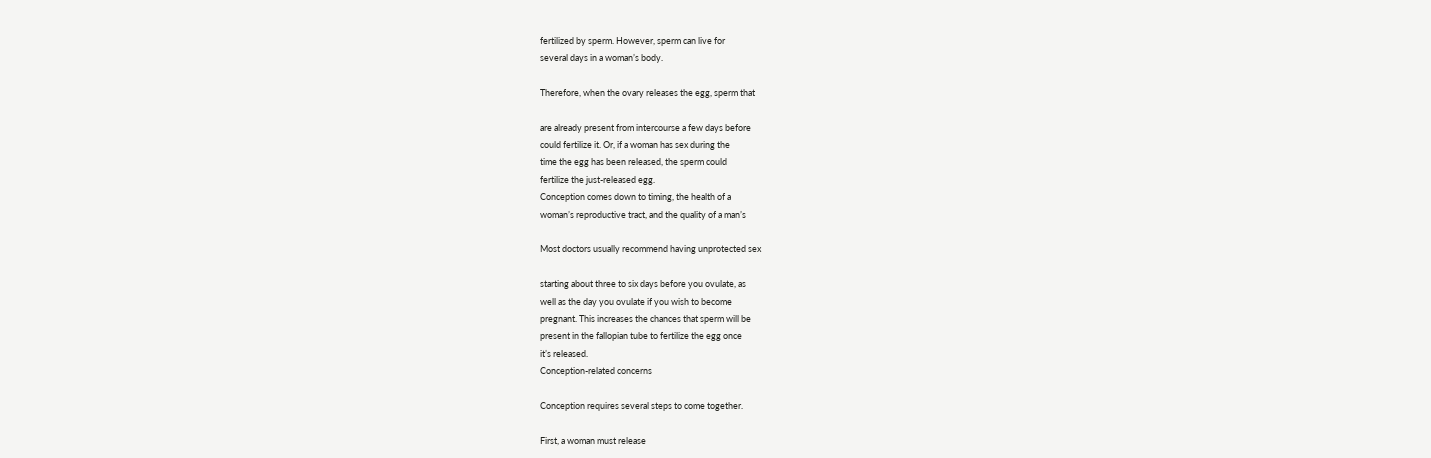fertilized by sperm. However, sperm can live for
several days in a woman’s body.

Therefore, when the ovary releases the egg, sperm that

are already present from intercourse a few days before
could fertilize it. Or, if a woman has sex during the
time the egg has been released, the sperm could
fertilize the just-released egg.
Conception comes down to timing, the health of a
woman’s reproductive tract, and the quality of a man’s

Most doctors usually recommend having unprotected sex

starting about three to six days before you ovulate, as
well as the day you ovulate if you wish to become
pregnant. This increases the chances that sperm will be
present in the fallopian tube to fertilize the egg once
it’s released.
Conception-related concerns

Conception requires several steps to come together.

First, a woman must release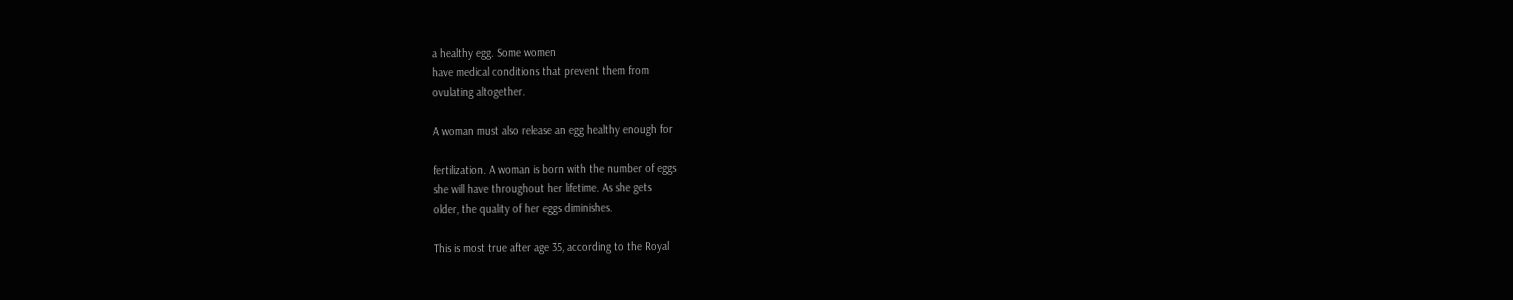a healthy egg. Some women
have medical conditions that prevent them from
ovulating altogether.

A woman must also release an egg healthy enough for

fertilization. A woman is born with the number of eggs
she will have throughout her lifetime. As she gets
older, the quality of her eggs diminishes.

This is most true after age 35, according to the Royal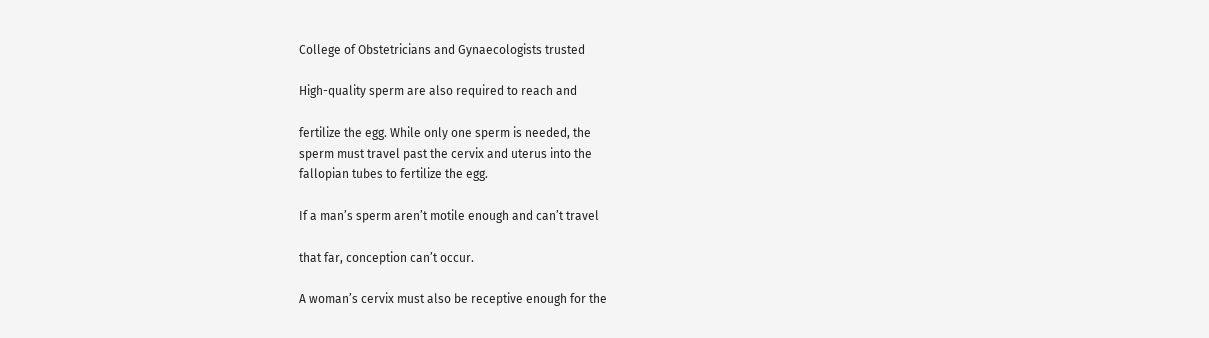College of Obstetricians and Gynaecologists trusted

High-quality sperm are also required to reach and

fertilize the egg. While only one sperm is needed, the
sperm must travel past the cervix and uterus into the
fallopian tubes to fertilize the egg.

If a man’s sperm aren’t motile enough and can’t travel

that far, conception can’t occur.

A woman’s cervix must also be receptive enough for the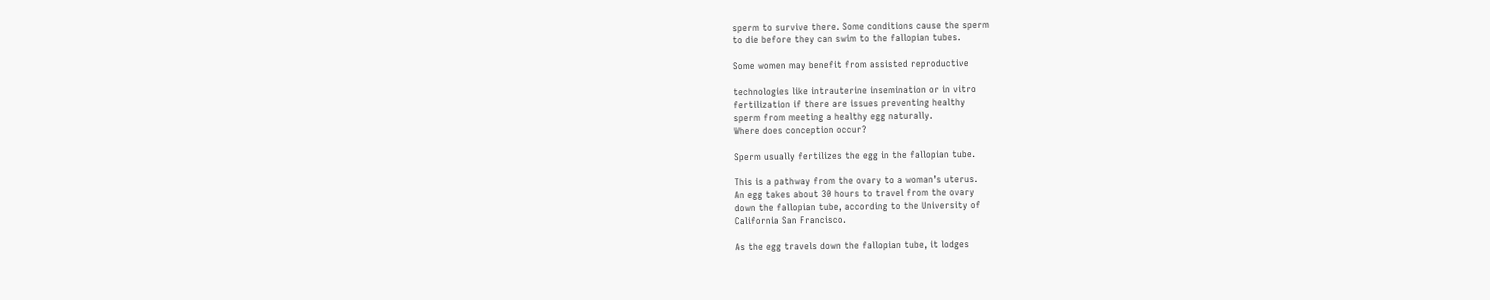sperm to survive there. Some conditions cause the sperm
to die before they can swim to the fallopian tubes.

Some women may benefit from assisted reproductive

technologies like intrauterine insemination or in vitro
fertilization if there are issues preventing healthy
sperm from meeting a healthy egg naturally.
Where does conception occur?

Sperm usually fertilizes the egg in the fallopian tube.

This is a pathway from the ovary to a woman’s uterus.
An egg takes about 30 hours to travel from the ovary
down the fallopian tube, according to the University of
California San Francisco.

As the egg travels down the fallopian tube, it lodges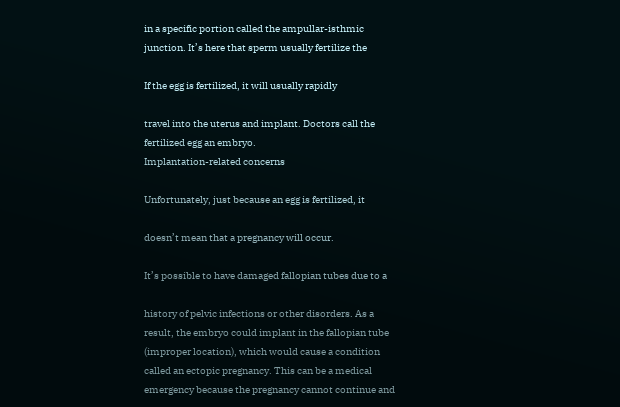in a specific portion called the ampullar-isthmic
junction. It’s here that sperm usually fertilize the

If the egg is fertilized, it will usually rapidly

travel into the uterus and implant. Doctors call the
fertilized egg an embryo.
Implantation-related concerns

Unfortunately, just because an egg is fertilized, it

doesn’t mean that a pregnancy will occur.

It’s possible to have damaged fallopian tubes due to a

history of pelvic infections or other disorders. As a
result, the embryo could implant in the fallopian tube
(improper location), which would cause a condition
called an ectopic pregnancy. This can be a medical
emergency because the pregnancy cannot continue and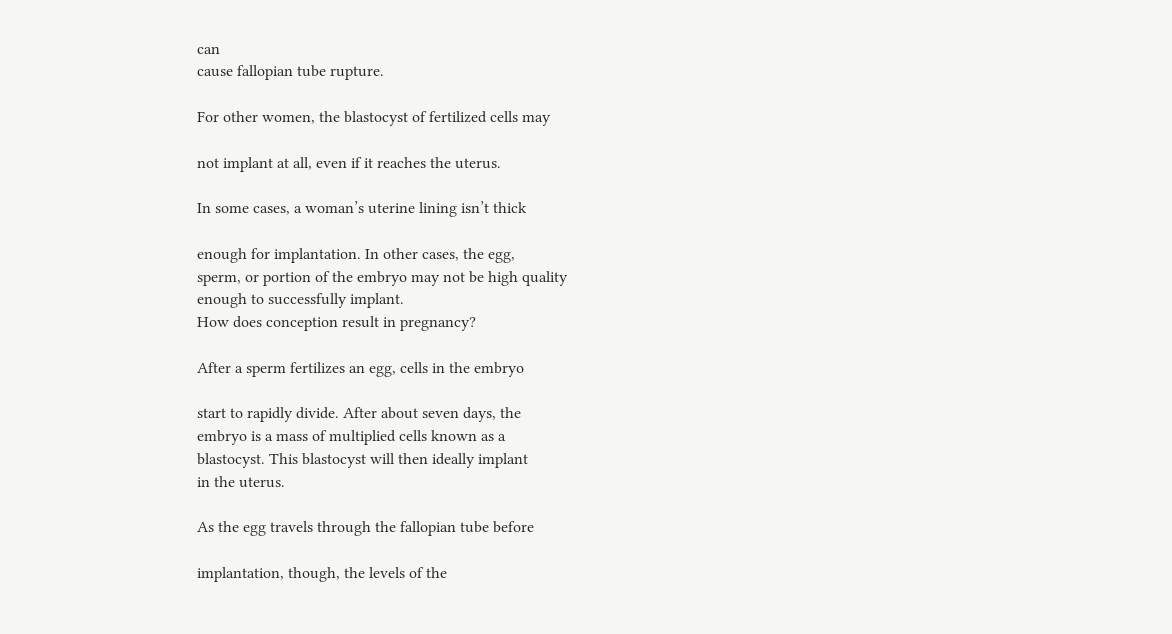can
cause fallopian tube rupture.

For other women, the blastocyst of fertilized cells may

not implant at all, even if it reaches the uterus.

In some cases, a woman’s uterine lining isn’t thick

enough for implantation. In other cases, the egg,
sperm, or portion of the embryo may not be high quality
enough to successfully implant.
How does conception result in pregnancy?

After a sperm fertilizes an egg, cells in the embryo

start to rapidly divide. After about seven days, the
embryo is a mass of multiplied cells known as a
blastocyst. This blastocyst will then ideally implant
in the uterus.

As the egg travels through the fallopian tube before

implantation, though, the levels of the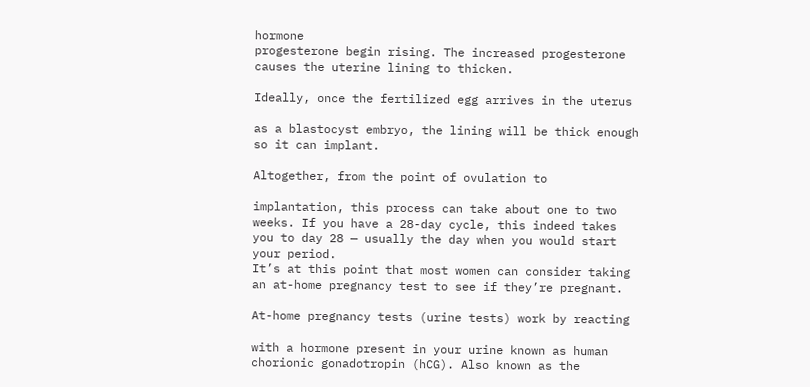hormone
progesterone begin rising. The increased progesterone
causes the uterine lining to thicken.

Ideally, once the fertilized egg arrives in the uterus

as a blastocyst embryo, the lining will be thick enough
so it can implant.

Altogether, from the point of ovulation to

implantation, this process can take about one to two
weeks. If you have a 28-day cycle, this indeed takes
you to day 28 — usually the day when you would start
your period.
It’s at this point that most women can consider taking
an at-home pregnancy test to see if they’re pregnant.

At-home pregnancy tests (urine tests) work by reacting

with a hormone present in your urine known as human
chorionic gonadotropin (hCG). Also known as the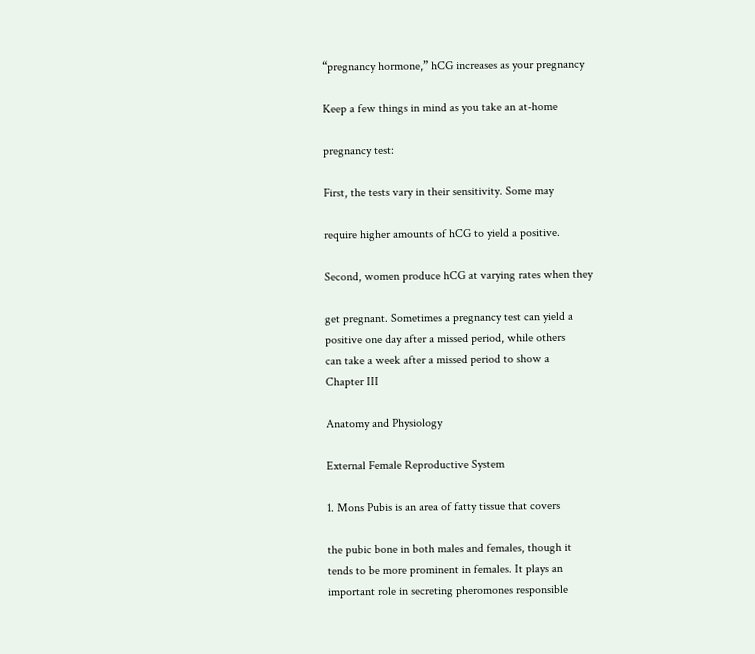“pregnancy hormone,” hCG increases as your pregnancy

Keep a few things in mind as you take an at-home

pregnancy test:

First, the tests vary in their sensitivity. Some may

require higher amounts of hCG to yield a positive.

Second, women produce hCG at varying rates when they

get pregnant. Sometimes a pregnancy test can yield a
positive one day after a missed period, while others
can take a week after a missed period to show a
Chapter III

Anatomy and Physiology

External Female Reproductive System

1. Mons Pubis is an area of fatty tissue that covers

the pubic bone in both males and females, though it
tends to be more prominent in females. It plays an
important role in secreting pheromones responsible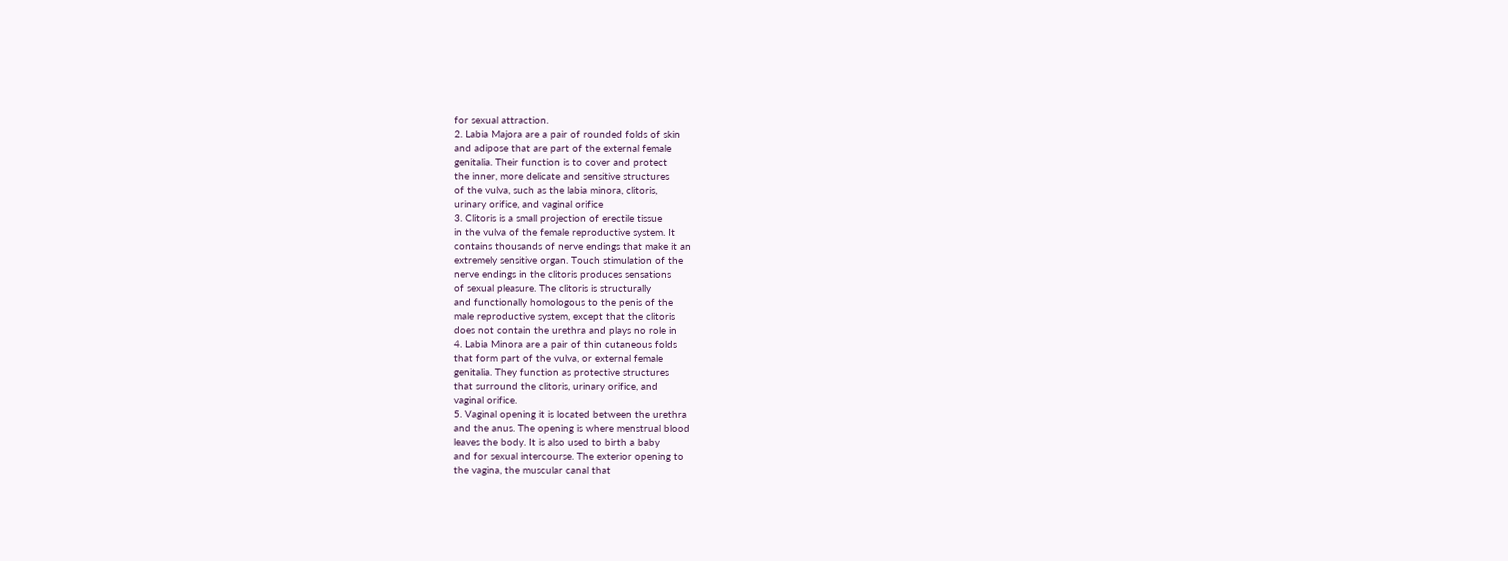for sexual attraction.
2. Labia Majora are a pair of rounded folds of skin
and adipose that are part of the external female
genitalia. Their function is to cover and protect
the inner, more delicate and sensitive structures
of the vulva, such as the labia minora, clitoris,
urinary orifice, and vaginal orifice
3. Clitoris is a small projection of erectile tissue
in the vulva of the female reproductive system. It
contains thousands of nerve endings that make it an
extremely sensitive organ. Touch stimulation of the
nerve endings in the clitoris produces sensations
of sexual pleasure. The clitoris is structurally
and functionally homologous to the penis of the
male reproductive system, except that the clitoris
does not contain the urethra and plays no role in
4. Labia Minora are a pair of thin cutaneous folds
that form part of the vulva, or external female
genitalia. They function as protective structures
that surround the clitoris, urinary orifice, and
vaginal orifice.
5. Vaginal opening it is located between the urethra
and the anus. The opening is where menstrual blood
leaves the body. It is also used to birth a baby
and for sexual intercourse. The exterior opening to
the vagina, the muscular canal that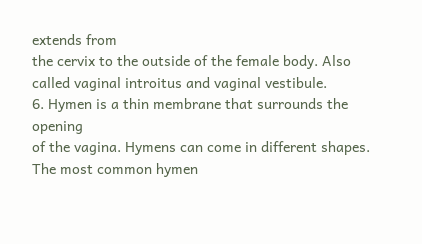extends from
the cervix to the outside of the female body. Also
called vaginal introitus and vaginal vestibule.
6. Hymen is a thin membrane that surrounds the opening
of the vagina. Hymens can come in different shapes.
The most common hymen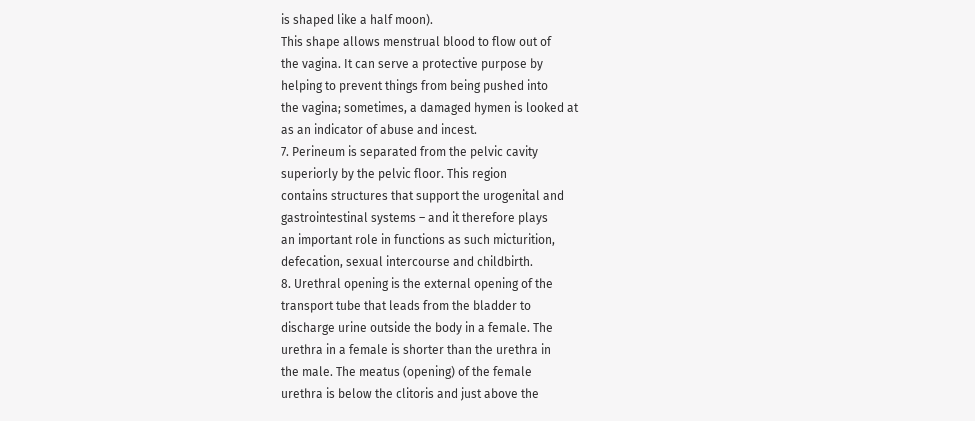is shaped like a half moon).
This shape allows menstrual blood to flow out of
the vagina. It can serve a protective purpose by
helping to prevent things from being pushed into
the vagina; sometimes, a damaged hymen is looked at
as an indicator of abuse and incest.
7. Perineum is separated from the pelvic cavity
superiorly by the pelvic floor. This region
contains structures that support the urogenital and
gastrointestinal systems – and it therefore plays
an important role in functions as such micturition,
defecation, sexual intercourse and childbirth.
8. Urethral opening is the external opening of the
transport tube that leads from the bladder to
discharge urine outside the body in a female. The
urethra in a female is shorter than the urethra in
the male. The meatus (opening) of the female
urethra is below the clitoris and just above the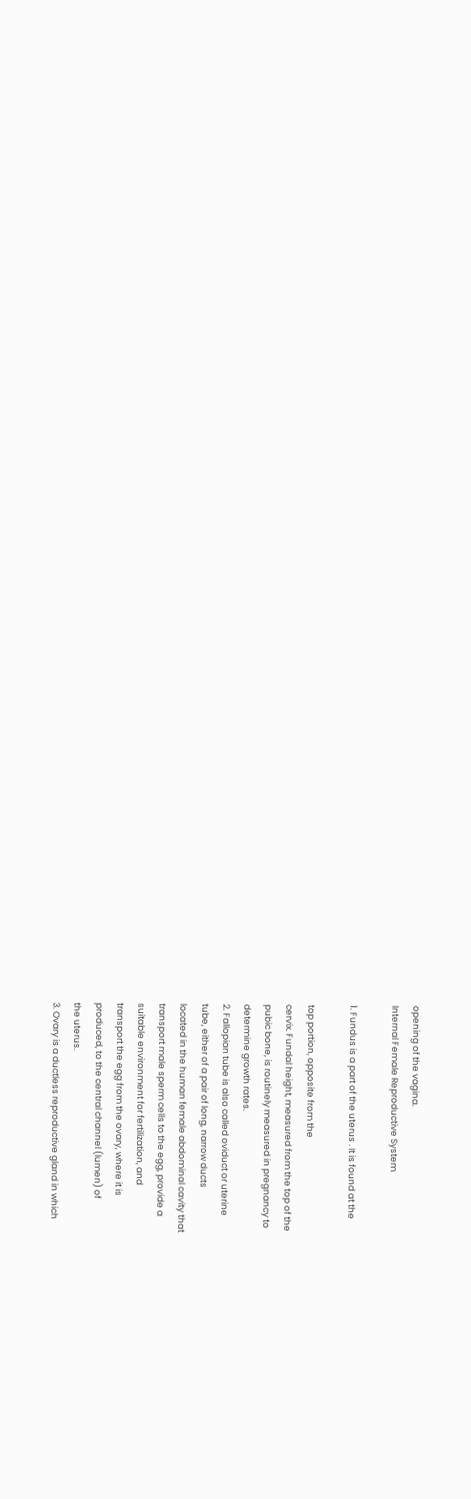opening of the vagina.
Internal Female Reproductive System

1. Fundus is a part of the uterus . It is found at the

top portion, opposite from the
cervix. Fundal height, measured from the top of the
pubic bone, is routinely measured in pregnancy to
determine growth rates.
2. Fallopian tube is also called oviduct or uterine
tube, either of a pair of long, narrow ducts
located in the human female abdominal cavity that
transport male sperm cells to the egg, provide a
suitable environment for fertilization, and
transport the egg from the ovary, where it is
produced, to the central channel (lumen) of
the uterus.
3. Ovary is a ductless reproductive gland in which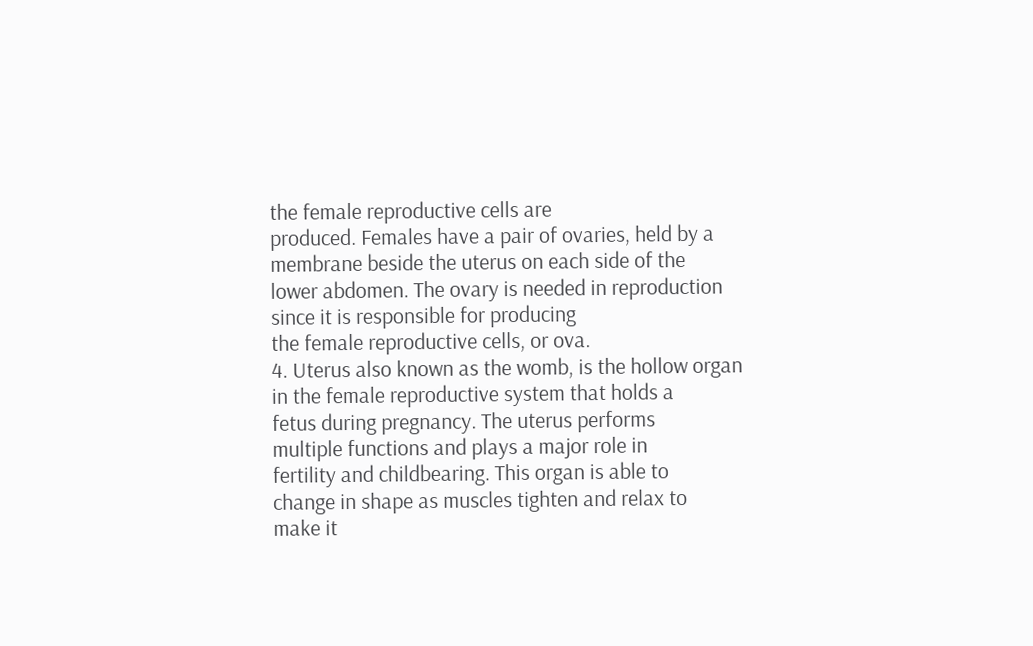the female reproductive cells are
produced. Females have a pair of ovaries, held by a
membrane beside the uterus on each side of the
lower abdomen. The ovary is needed in reproduction
since it is responsible for producing
the female reproductive cells, or ova.
4. Uterus also known as the womb, is the hollow organ
in the female reproductive system that holds a
fetus during pregnancy. The uterus performs
multiple functions and plays a major role in
fertility and childbearing. This organ is able to
change in shape as muscles tighten and relax to
make it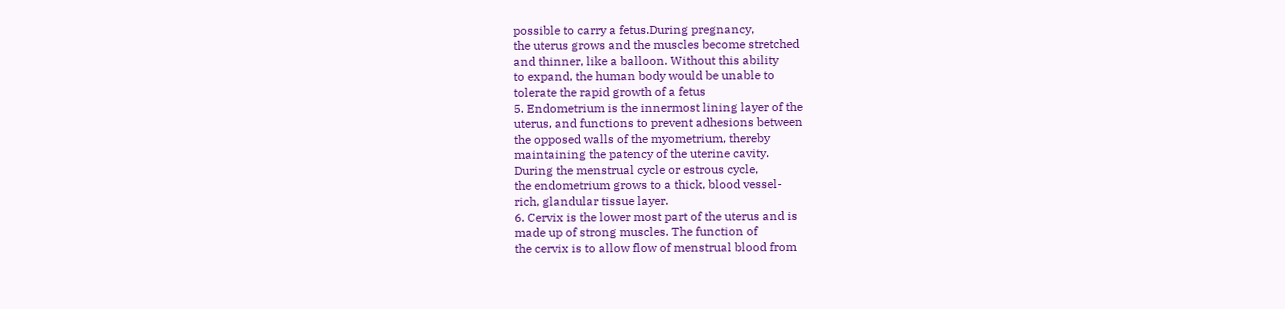possible to carry a fetus.During pregnancy,
the uterus grows and the muscles become stretched
and thinner, like a balloon. Without this ability
to expand, the human body would be unable to
tolerate the rapid growth of a fetus
5. Endometrium is the innermost lining layer of the
uterus, and functions to prevent adhesions between
the opposed walls of the myometrium, thereby
maintaining the patency of the uterine cavity.
During the menstrual cycle or estrous cycle,
the endometrium grows to a thick, blood vessel-
rich, glandular tissue layer.
6. Cervix is the lower most part of the uterus and is
made up of strong muscles. The function of
the cervix is to allow flow of menstrual blood from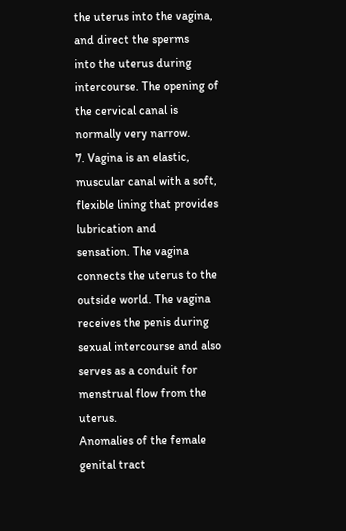the uterus into the vagina, and direct the sperms
into the uterus during intercourse. The opening of
the cervical canal is normally very narrow.
7. Vagina is an elastic, muscular canal with a soft,
flexible lining that provides lubrication and
sensation. The vagina connects the uterus to the
outside world. The vagina receives the penis during
sexual intercourse and also serves as a conduit for
menstrual flow from the uterus.
Anomalies of the female genital tract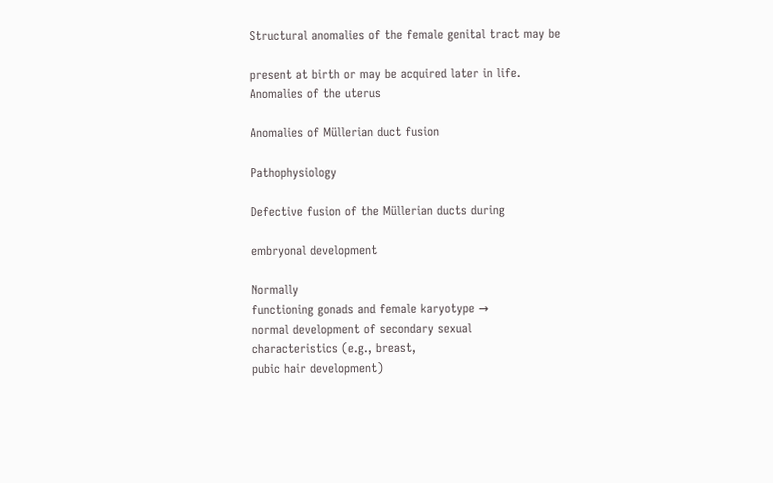Structural anomalies of the female genital tract may be

present at birth or may be acquired later in life.
Anomalies of the uterus

Anomalies of Müllerian duct fusion

Pathophysiology

Defective fusion of the Müllerian ducts during

embryonal development

Normally
functioning gonads and female karyotype →
normal development of secondary sexual
characteristics (e.g., breast,
pubic hair development)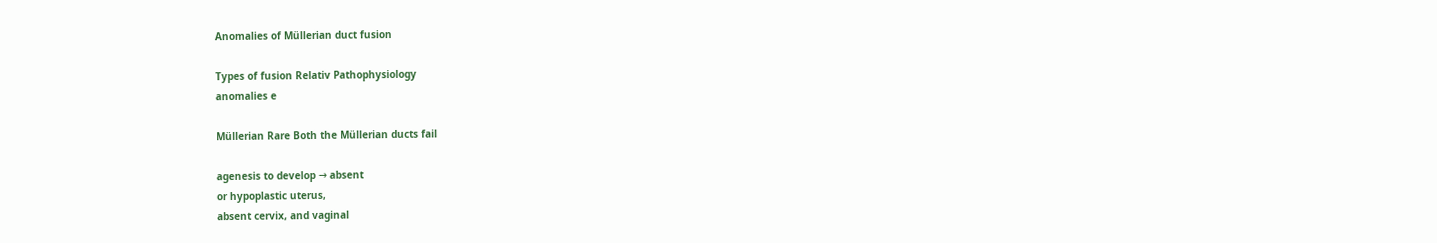Anomalies of Müllerian duct fusion

Types of fusion Relativ Pathophysiology
anomalies e

Müllerian Rare Both the Müllerian ducts fail

agenesis to develop → absent
or hypoplastic uterus,
absent cervix, and vaginal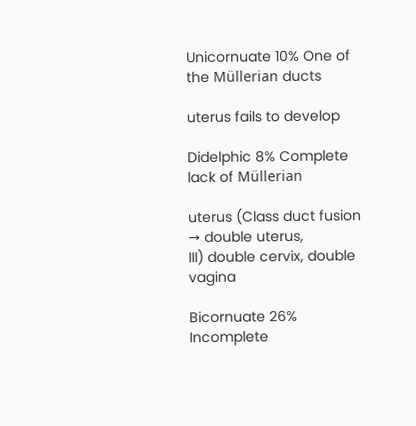Unicornuate 10% One of the Müllerian ducts

uterus fails to develop

Didelphic 8% Complete lack of Müllerian

uterus (Class duct fusion → double uterus,
III) double cervix, double vagina

Bicornuate 26% Incomplete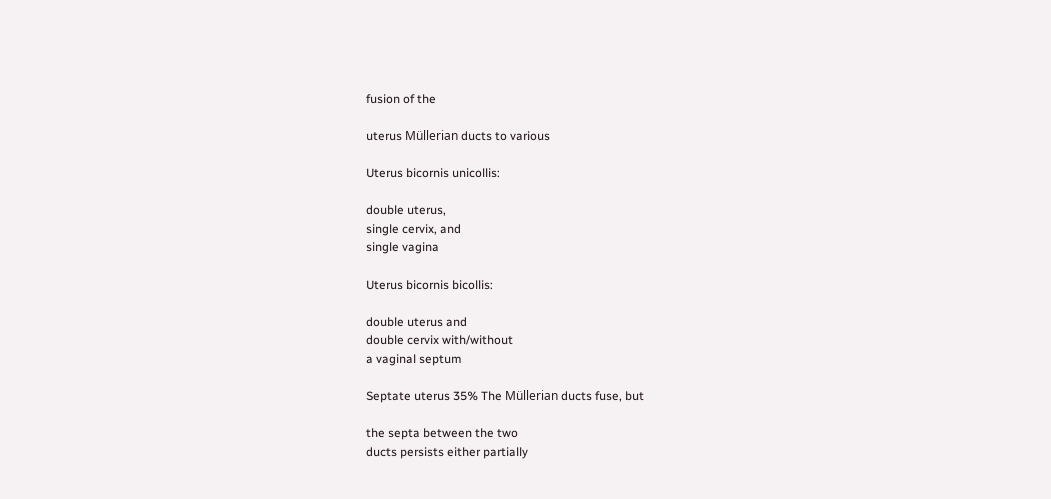fusion of the

uterus Müllerian ducts to various

Uterus bicornis unicollis:

double uterus,
single cervix, and
single vagina

Uterus bicornis bicollis:

double uterus and
double cervix with/without
a vaginal septum

Septate uterus 35% The Müllerian ducts fuse, but

the septa between the two
ducts persists either partially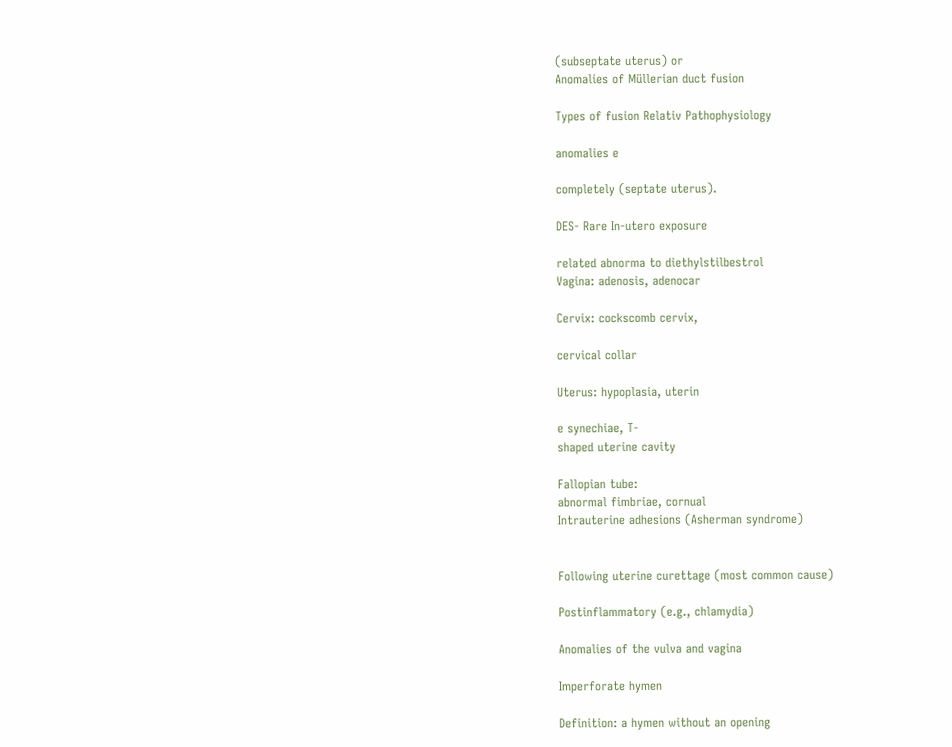(subseptate uterus) or
Anomalies of Müllerian duct fusion

Types of fusion Relativ Pathophysiology

anomalies e

completely (septate uterus).

DES- Rare In-utero exposure

related abnorma to diethylstilbestrol
Vagina: adenosis, adenocar

Cervix: cockscomb cervix,

cervical collar

Uterus: hypoplasia, uterin

e synechiae, T-
shaped uterine cavity

Fallopian tube:
abnormal fimbriae, cornual
Intrauterine adhesions (Asherman syndrome)


Following uterine curettage (most common cause)

Postinflammatory (e.g., chlamydia)

Anomalies of the vulva and vagina

Imperforate hymen

Definition: a hymen without an opening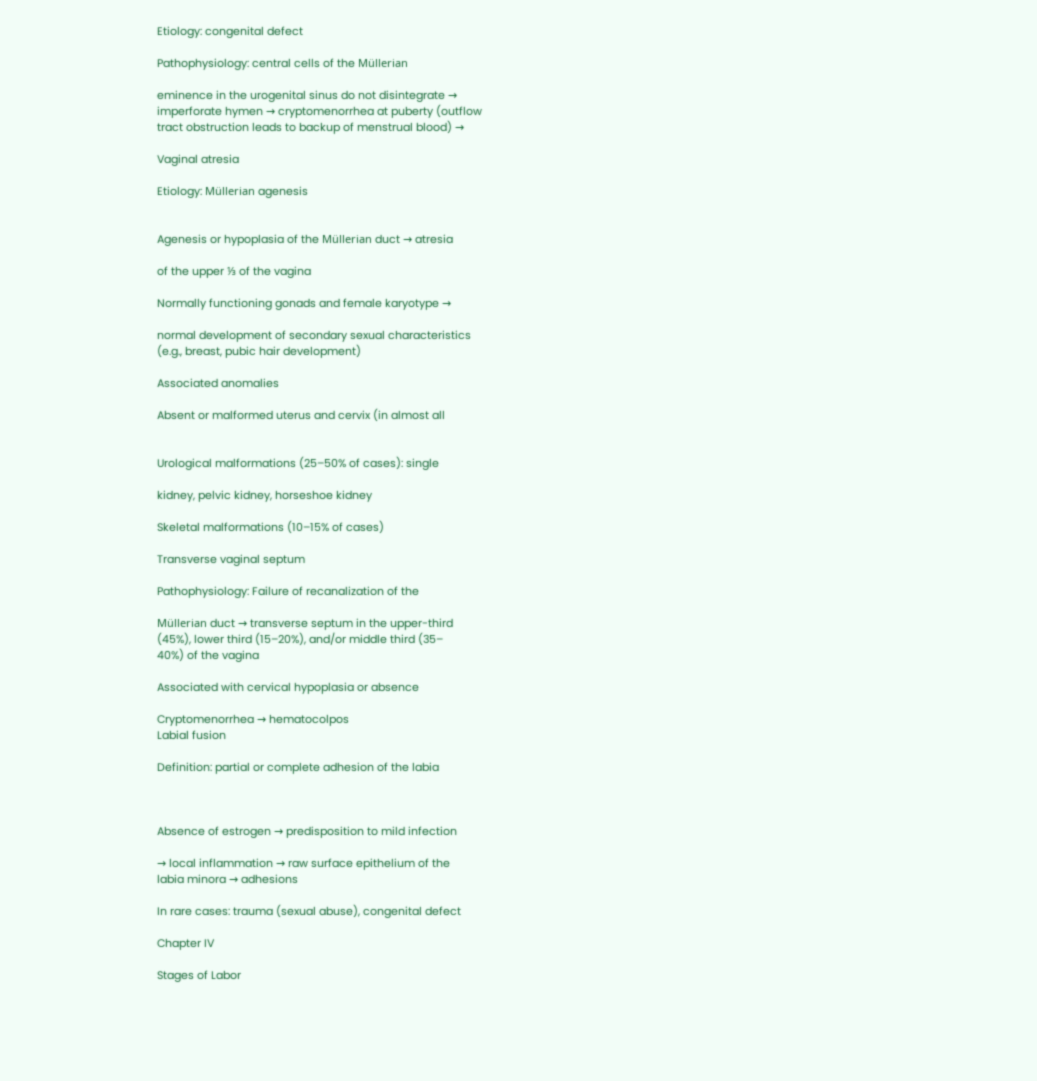Etiology: congenital defect

Pathophysiology: central cells of the Müllerian

eminence in the urogenital sinus do not disintegrate →
imperforate hymen → cryptomenorrhea at puberty (outflow
tract obstruction leads to backup of menstrual blood) →

Vaginal atresia

Etiology: Müllerian agenesis


Agenesis or hypoplasia of the Müllerian duct → atresia

of the upper ⅓ of the vagina

Normally functioning gonads and female karyotype →

normal development of secondary sexual characteristics
(e.g., breast, pubic hair development)

Associated anomalies

Absent or malformed uterus and cervix (in almost all


Urological malformations (25–50% of cases): single

kidney, pelvic kidney, horseshoe kidney

Skeletal malformations (10–15% of cases)

Transverse vaginal septum

Pathophysiology: Failure of recanalization of the

Müllerian duct → transverse septum in the upper-third
(45%), lower third (15–20%), and/or middle third (35–
40%) of the vagina

Associated with cervical hypoplasia or absence

Cryptomenorrhea → hematocolpos
Labial fusion

Definition: partial or complete adhesion of the labia



Absence of estrogen → predisposition to mild infection

→ local inflammation → raw surface epithelium of the
labia minora → adhesions

In rare cases: trauma (sexual abuse), congenital defect

Chapter IV

Stages of Labor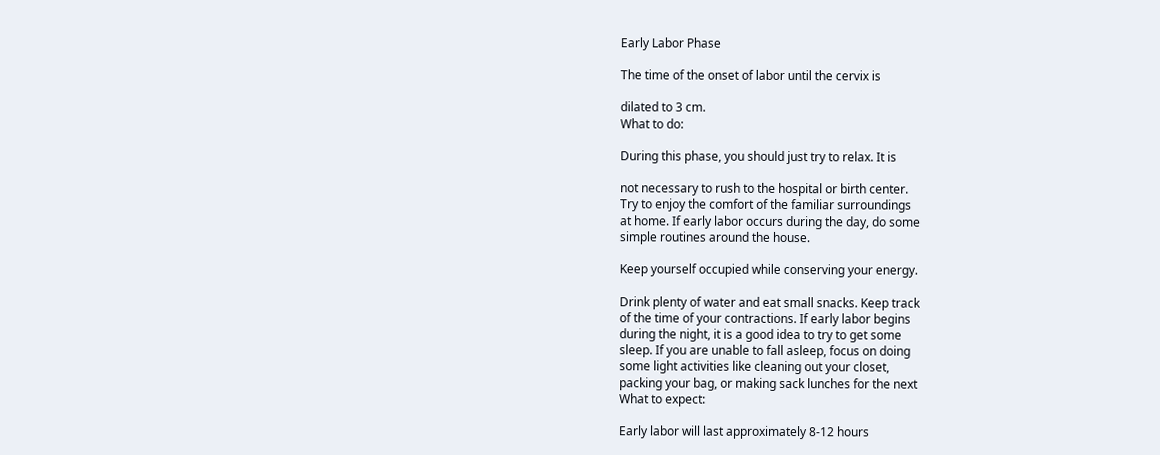Early Labor Phase

The time of the onset of labor until the cervix is

dilated to 3 cm.
What to do:

During this phase, you should just try to relax. It is

not necessary to rush to the hospital or birth center.
Try to enjoy the comfort of the familiar surroundings
at home. If early labor occurs during the day, do some
simple routines around the house.

Keep yourself occupied while conserving your energy.

Drink plenty of water and eat small snacks. Keep track
of the time of your contractions. If early labor begins
during the night, it is a good idea to try to get some
sleep. If you are unable to fall asleep, focus on doing
some light activities like cleaning out your closet,
packing your bag, or making sack lunches for the next
What to expect:

Early labor will last approximately 8-12 hours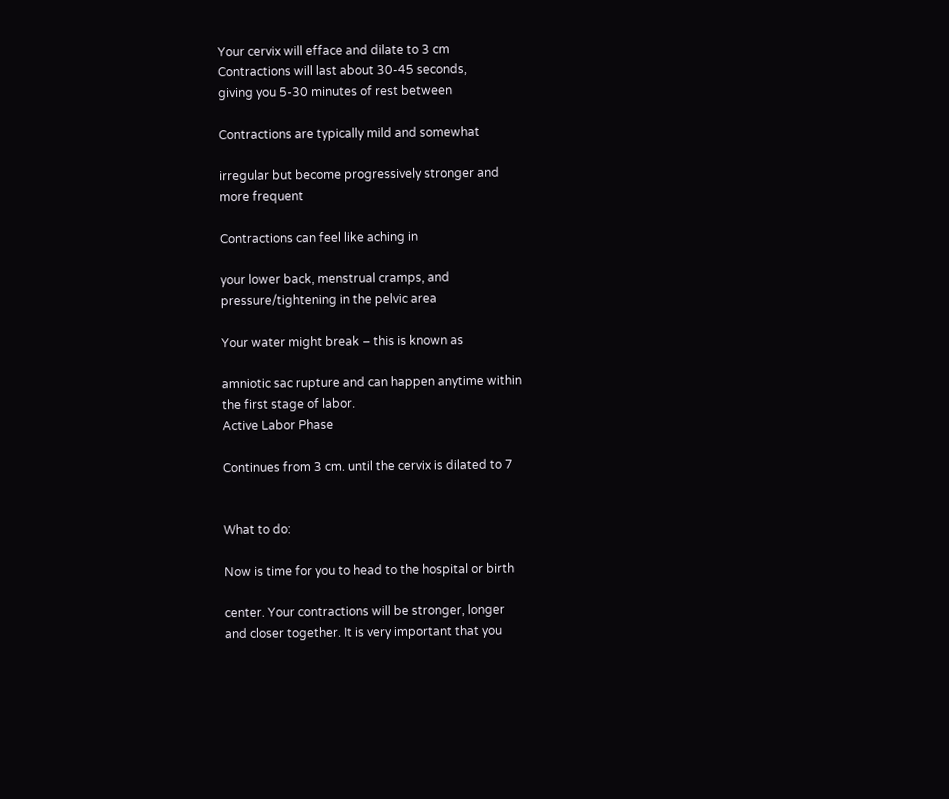Your cervix will efface and dilate to 3 cm
Contractions will last about 30-45 seconds,
giving you 5-30 minutes of rest between

Contractions are typically mild and somewhat

irregular but become progressively stronger and
more frequent

Contractions can feel like aching in

your lower back, menstrual cramps, and
pressure/tightening in the pelvic area

Your water might break – this is known as

amniotic sac rupture and can happen anytime within
the first stage of labor.
Active Labor Phase

Continues from 3 cm. until the cervix is dilated to 7


What to do:

Now is time for you to head to the hospital or birth

center. Your contractions will be stronger, longer
and closer together. It is very important that you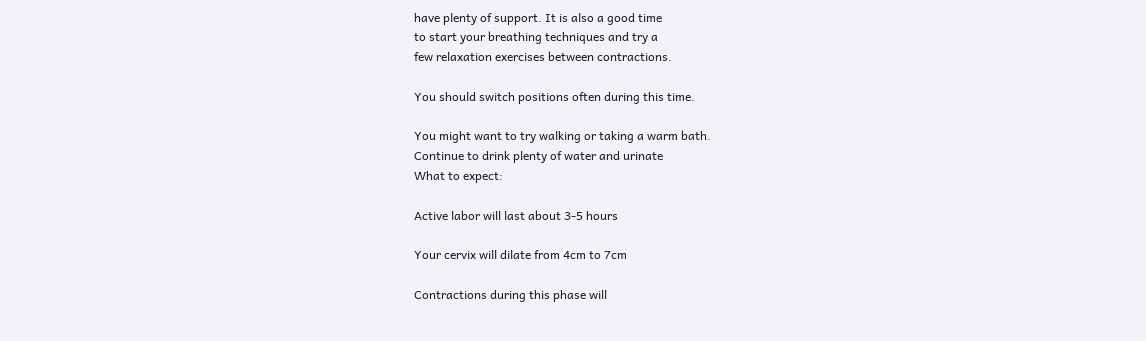have plenty of support. It is also a good time
to start your breathing techniques and try a
few relaxation exercises between contractions.

You should switch positions often during this time.

You might want to try walking or taking a warm bath.
Continue to drink plenty of water and urinate
What to expect:

Active labor will last about 3-5 hours

Your cervix will dilate from 4cm to 7cm

Contractions during this phase will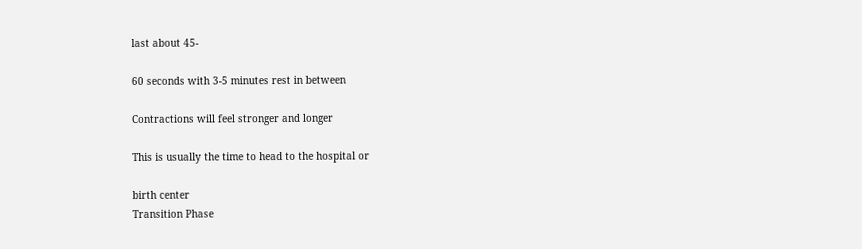last about 45-

60 seconds with 3-5 minutes rest in between

Contractions will feel stronger and longer

This is usually the time to head to the hospital or

birth center
Transition Phase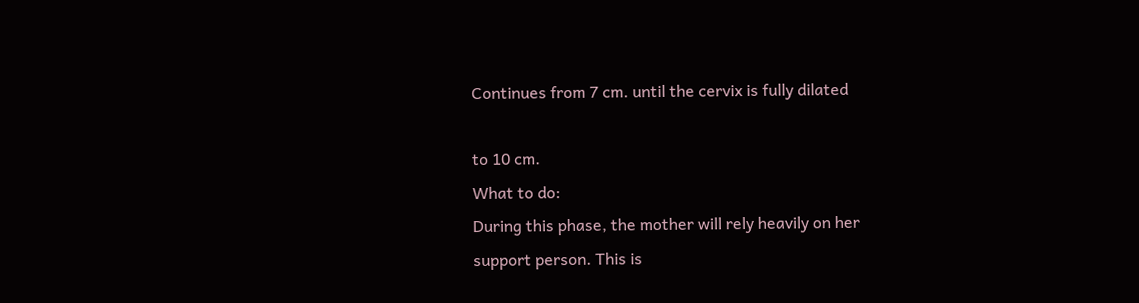Continues from 7 cm. until the cervix is fully dilated

to 10 cm.
What to do:
During this phase, the mother will rely heavily on her
support person. This is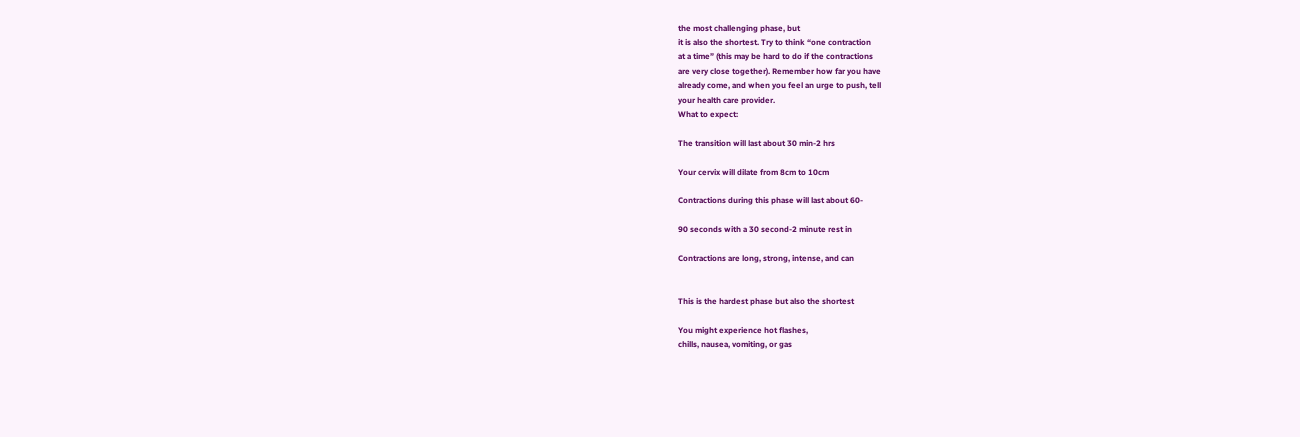the most challenging phase, but
it is also the shortest. Try to think “one contraction
at a time” (this may be hard to do if the contractions
are very close together). Remember how far you have
already come, and when you feel an urge to push, tell
your health care provider.
What to expect:

The transition will last about 30 min-2 hrs

Your cervix will dilate from 8cm to 10cm

Contractions during this phase will last about 60-

90 seconds with a 30 second-2 minute rest in

Contractions are long, strong, intense, and can


This is the hardest phase but also the shortest

You might experience hot flashes,
chills, nausea, vomiting, or gas